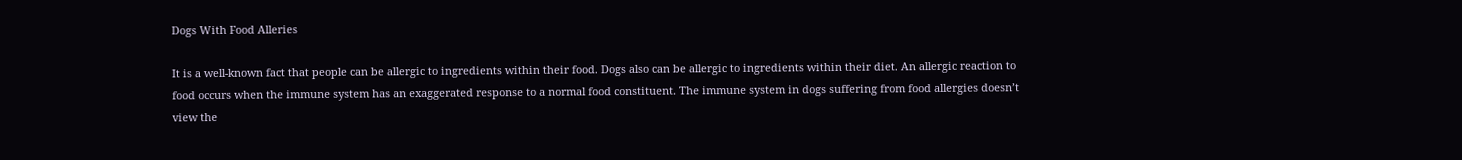Dogs With Food Alleries

It is a well-known fact that people can be allergic to ingredients within their food. Dogs also can be allergic to ingredients within their diet. An allergic reaction to food occurs when the immune system has an exaggerated response to a normal food constituent. The immune system in dogs suffering from food allergies doesn’t view the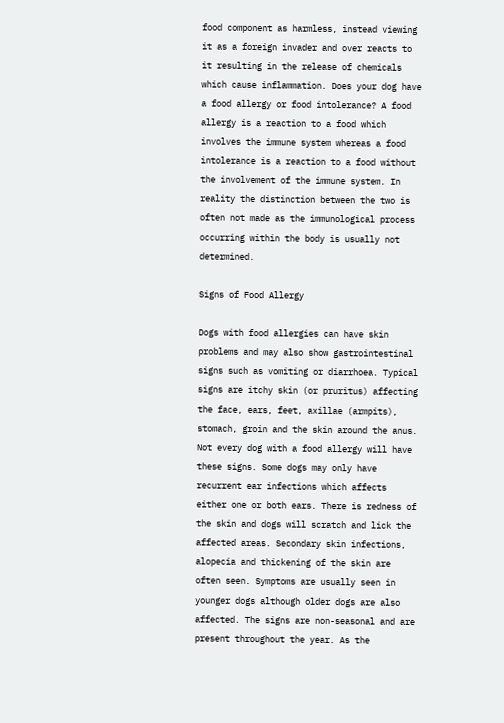food component as harmless, instead viewing it as a foreign invader and over reacts to it resulting in the release of chemicals which cause inflammation. Does your dog have a food allergy or food intolerance? A food allergy is a reaction to a food which involves the immune system whereas a food intolerance is a reaction to a food without the involvement of the immune system. In reality the distinction between the two is often not made as the immunological process occurring within the body is usually not determined.

Signs of Food Allergy

Dogs with food allergies can have skin problems and may also show gastrointestinal signs such as vomiting or diarrhoea. Typical signs are itchy skin (or pruritus) affecting the face, ears, feet, axillae (armpits), stomach, groin and the skin around the anus. Not every dog with a food allergy will have these signs. Some dogs may only have recurrent ear infections which affects either one or both ears. There is redness of the skin and dogs will scratch and lick the affected areas. Secondary skin infections, alopecia and thickening of the skin are often seen. Symptoms are usually seen in younger dogs although older dogs are also affected. The signs are non-seasonal and are present throughout the year. As the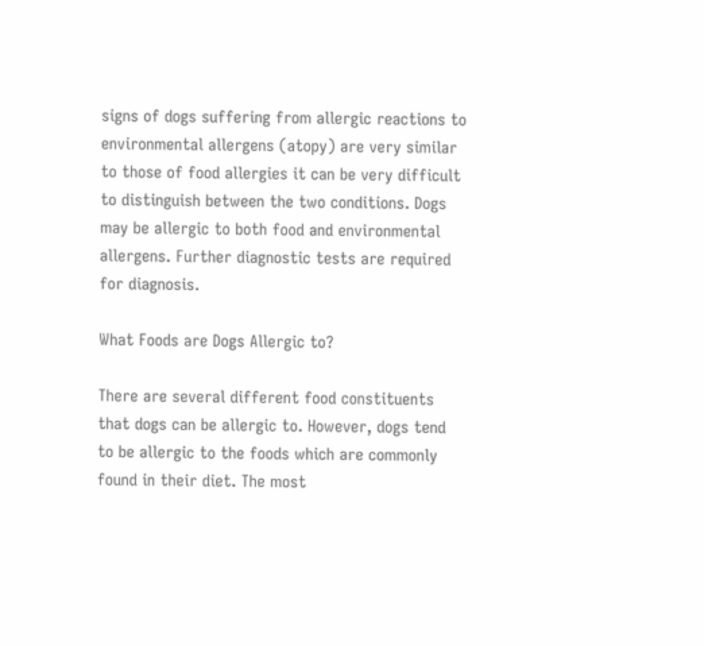signs of dogs suffering from allergic reactions to environmental allergens (atopy) are very similar to those of food allergies it can be very difficult to distinguish between the two conditions. Dogs may be allergic to both food and environmental allergens. Further diagnostic tests are required for diagnosis.

What Foods are Dogs Allergic to?

There are several different food constituents that dogs can be allergic to. However, dogs tend to be allergic to the foods which are commonly found in their diet. The most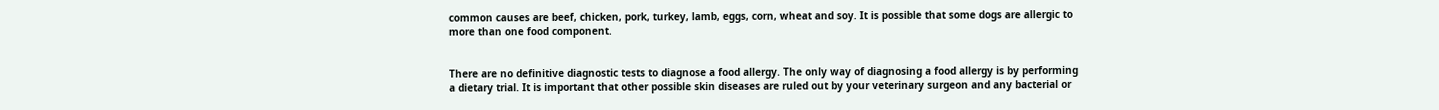common causes are beef, chicken, pork, turkey, lamb, eggs, corn, wheat and soy. It is possible that some dogs are allergic to more than one food component.


There are no definitive diagnostic tests to diagnose a food allergy. The only way of diagnosing a food allergy is by performing a dietary trial. It is important that other possible skin diseases are ruled out by your veterinary surgeon and any bacterial or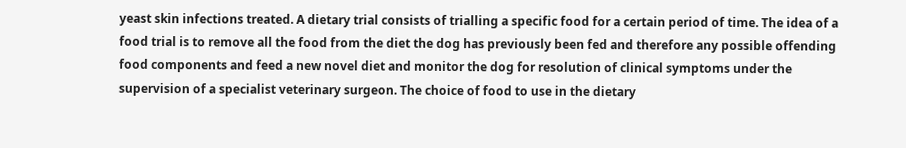yeast skin infections treated. A dietary trial consists of trialling a specific food for a certain period of time. The idea of a food trial is to remove all the food from the diet the dog has previously been fed and therefore any possible offending food components and feed a new novel diet and monitor the dog for resolution of clinical symptoms under the supervision of a specialist veterinary surgeon. The choice of food to use in the dietary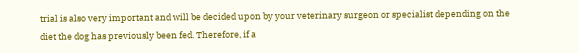trial is also very important and will be decided upon by your veterinary surgeon or specialist depending on the diet the dog has previously been fed. Therefore, if a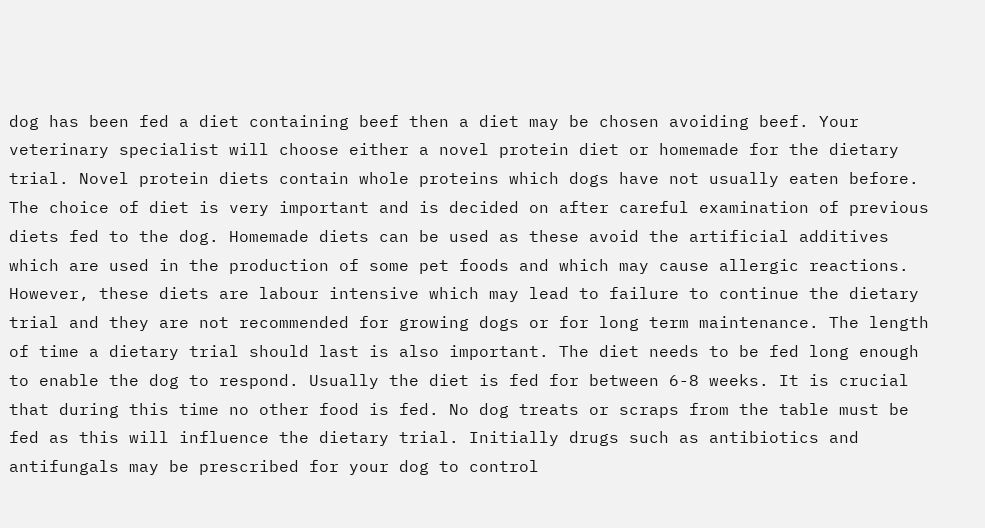dog has been fed a diet containing beef then a diet may be chosen avoiding beef. Your veterinary specialist will choose either a novel protein diet or homemade for the dietary trial. Novel protein diets contain whole proteins which dogs have not usually eaten before. The choice of diet is very important and is decided on after careful examination of previous diets fed to the dog. Homemade diets can be used as these avoid the artificial additives which are used in the production of some pet foods and which may cause allergic reactions. However, these diets are labour intensive which may lead to failure to continue the dietary trial and they are not recommended for growing dogs or for long term maintenance. The length of time a dietary trial should last is also important. The diet needs to be fed long enough to enable the dog to respond. Usually the diet is fed for between 6-8 weeks. It is crucial that during this time no other food is fed. No dog treats or scraps from the table must be fed as this will influence the dietary trial. Initially drugs such as antibiotics and antifungals may be prescribed for your dog to control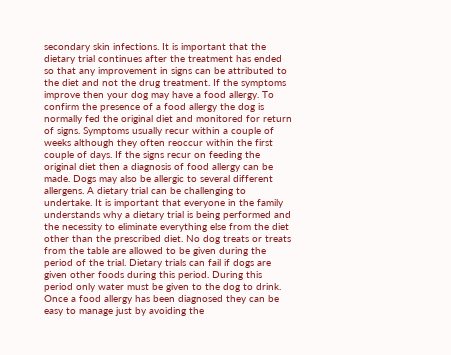secondary skin infections. It is important that the dietary trial continues after the treatment has ended so that any improvement in signs can be attributed to the diet and not the drug treatment. If the symptoms improve then your dog may have a food allergy. To confirm the presence of a food allergy the dog is normally fed the original diet and monitored for return of signs. Symptoms usually recur within a couple of weeks although they often reoccur within the first couple of days. If the signs recur on feeding the original diet then a diagnosis of food allergy can be made. Dogs may also be allergic to several different allergens. A dietary trial can be challenging to undertake. It is important that everyone in the family understands why a dietary trial is being performed and the necessity to eliminate everything else from the diet other than the prescribed diet. No dog treats or treats from the table are allowed to be given during the period of the trial. Dietary trials can fail if dogs are given other foods during this period. During this period only water must be given to the dog to drink. Once a food allergy has been diagnosed they can be easy to manage just by avoiding the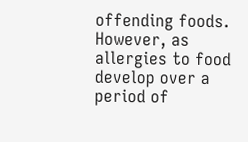offending foods. However, as allergies to food develop over a period of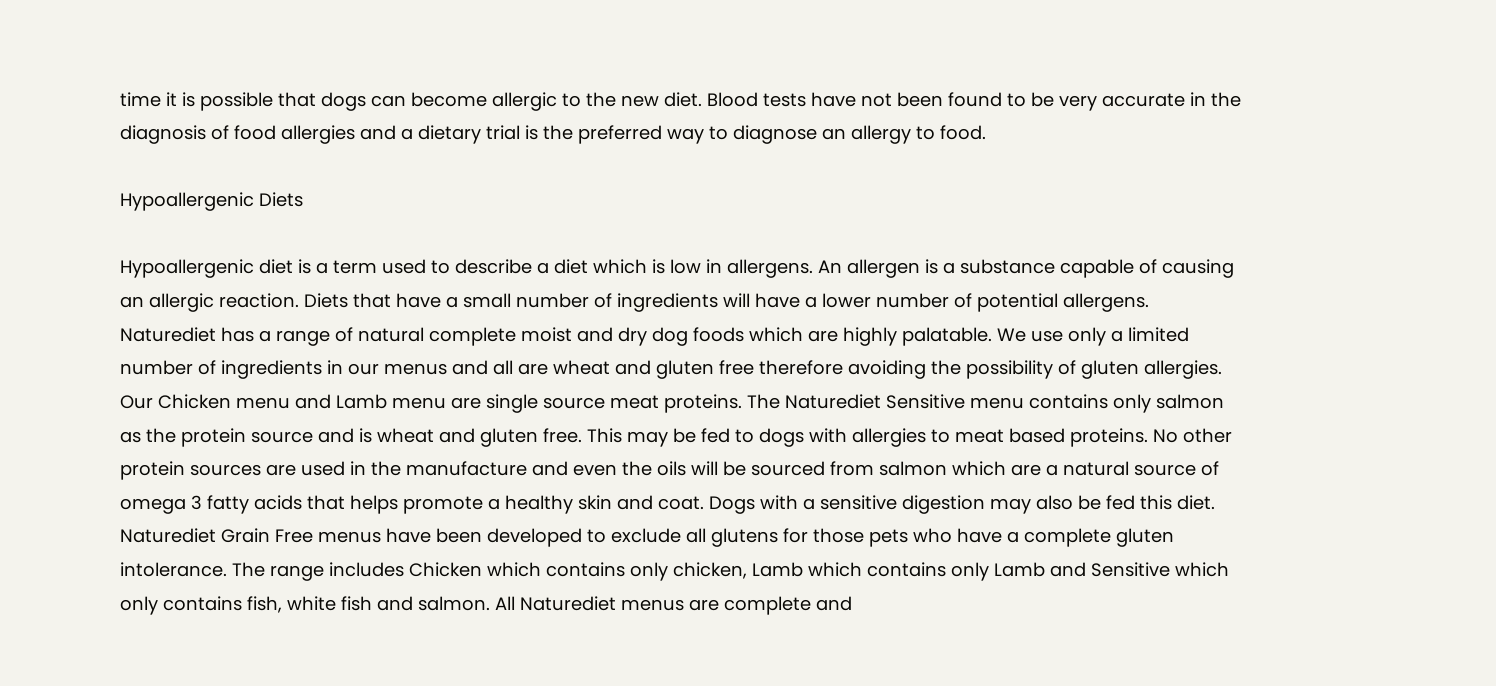time it is possible that dogs can become allergic to the new diet. Blood tests have not been found to be very accurate in the diagnosis of food allergies and a dietary trial is the preferred way to diagnose an allergy to food.

Hypoallergenic Diets

Hypoallergenic diet is a term used to describe a diet which is low in allergens. An allergen is a substance capable of causing an allergic reaction. Diets that have a small number of ingredients will have a lower number of potential allergens. Naturediet has a range of natural complete moist and dry dog foods which are highly palatable. We use only a limited number of ingredients in our menus and all are wheat and gluten free therefore avoiding the possibility of gluten allergies. Our Chicken menu and Lamb menu are single source meat proteins. The Naturediet Sensitive menu contains only salmon as the protein source and is wheat and gluten free. This may be fed to dogs with allergies to meat based proteins. No other protein sources are used in the manufacture and even the oils will be sourced from salmon which are a natural source of omega 3 fatty acids that helps promote a healthy skin and coat. Dogs with a sensitive digestion may also be fed this diet. Naturediet Grain Free menus have been developed to exclude all glutens for those pets who have a complete gluten intolerance. The range includes Chicken which contains only chicken, Lamb which contains only Lamb and Sensitive which only contains fish, white fish and salmon. All Naturediet menus are complete and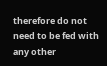therefore do not need to be fed with any other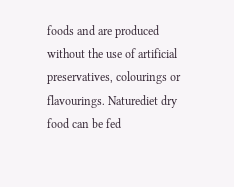foods and are produced without the use of artificial preservatives, colourings or flavourings. Naturediet dry food can be fed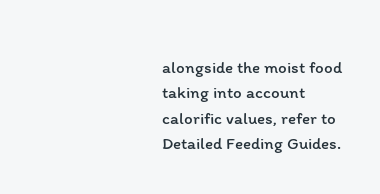alongside the moist food taking into account calorific values, refer to Detailed Feeding Guides.